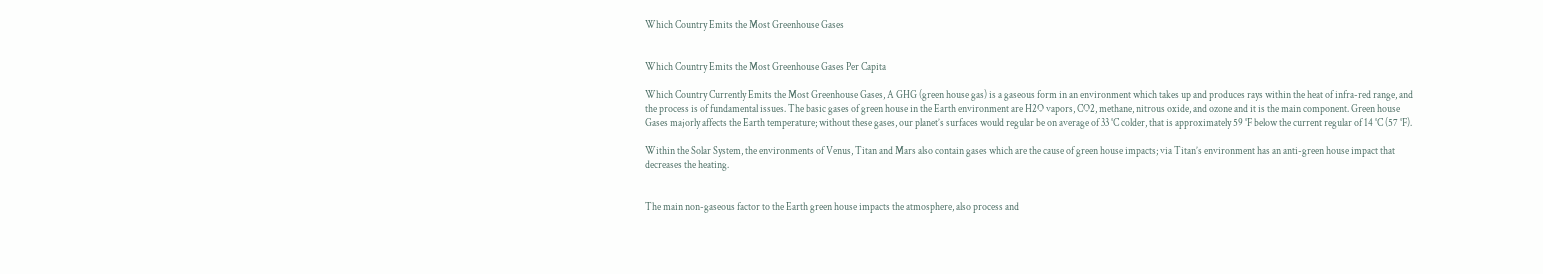Which Country Emits the Most Greenhouse Gases


Which Country Emits the Most Greenhouse Gases Per Capita

Which Country Currently Emits the Most Greenhouse Gases, A GHG (green house gas) is a gaseous form in an environment which takes up and produces rays within the heat of infra-red range, and the process is of fundamental issues. The basic gases of green house in the Earth environment are H2O vapors, CO2, methane, nitrous oxide, and ozone and it is the main component. Green house Gases majorly affects the Earth temperature; without these gases, our planet’s surfaces would regular be on average of 33 °C colder, that is approximately 59 °F below the current regular of 14 °C (57 °F).

Within the Solar System, the environments of Venus, Titan and Mars also contain gases which are the cause of green house impacts; via Titan’s environment has an anti-green house impact that decreases the heating.


The main non-gaseous factor to the Earth green house impacts the atmosphere, also process and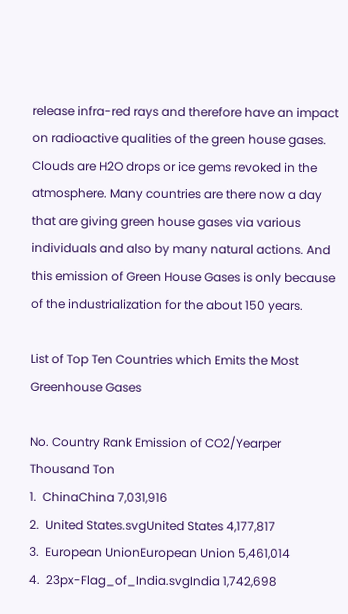release infra-red rays and therefore have an impact on radioactive qualities of the green house gases. Clouds are H2O drops or ice gems revoked in the atmosphere. Many countries are there now a day that are giving green house gases via various individuals and also by many natural actions. And this emission of Green House Gases is only because of the industrialization for the about 150 years.

List of Top Ten Countries which Emits the Most Greenhouse Gases

No. Country Rank Emission of CO2/Yearper Thousand Ton
1.  ChinaChina 7,031,916
2.  United States.svgUnited States 4,177,817
3.  European UnionEuropean Union 5,461,014
4.  23px-Flag_of_India.svgIndia 1,742,698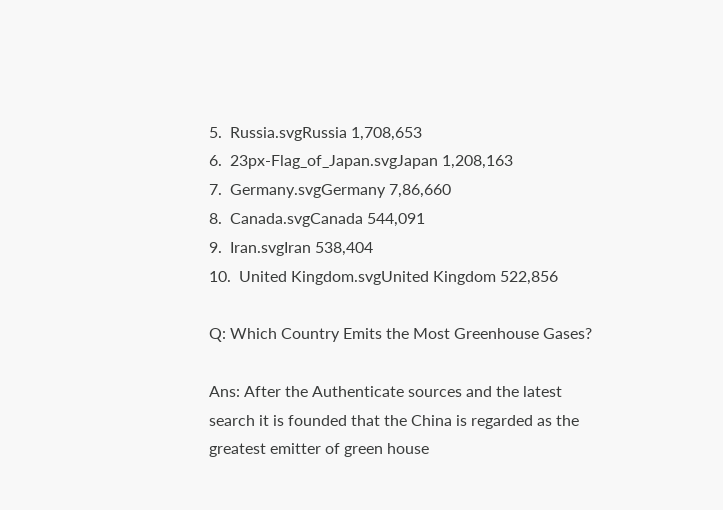5.  Russia.svgRussia 1,708,653
6.  23px-Flag_of_Japan.svgJapan 1,208,163
7.  Germany.svgGermany 7,86,660
8.  Canada.svgCanada 544,091
9.  Iran.svgIran 538,404
10.  United Kingdom.svgUnited Kingdom 522,856

Q: Which Country Emits the Most Greenhouse Gases?

Ans: After the Authenticate sources and the latest search it is founded that the China is regarded as the greatest emitter of green house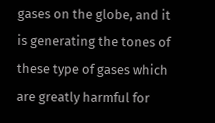gases on the globe, and it is generating the tones of these type of gases which are greatly harmful for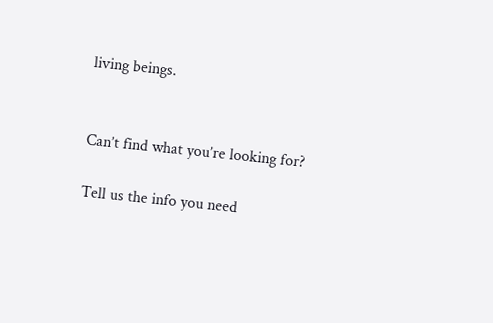living beings.


Can’t find what you’re looking for?

Tell us the info you need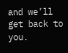and we’ll get back to you.